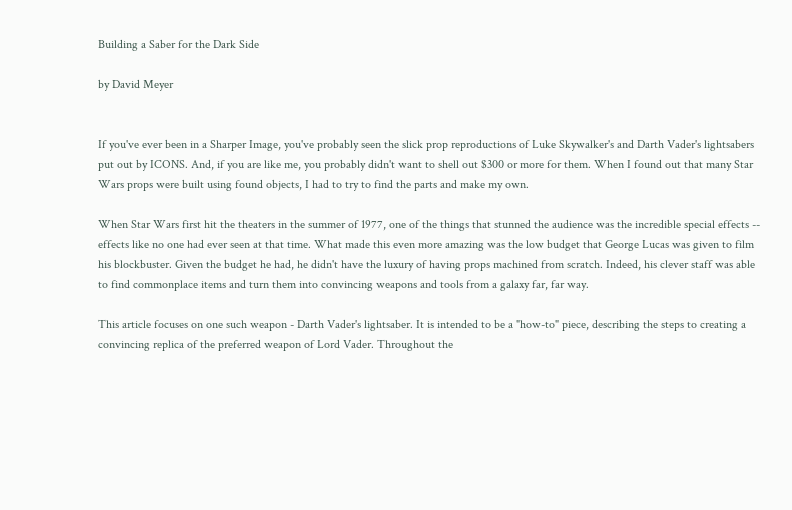Building a Saber for the Dark Side

by David Meyer


If you've ever been in a Sharper Image, you've probably seen the slick prop reproductions of Luke Skywalker's and Darth Vader's lightsabers put out by ICONS. And, if you are like me, you probably didn't want to shell out $300 or more for them. When I found out that many Star Wars props were built using found objects, I had to try to find the parts and make my own.

When Star Wars first hit the theaters in the summer of 1977, one of the things that stunned the audience was the incredible special effects -- effects like no one had ever seen at that time. What made this even more amazing was the low budget that George Lucas was given to film his blockbuster. Given the budget he had, he didn't have the luxury of having props machined from scratch. Indeed, his clever staff was able to find commonplace items and turn them into convincing weapons and tools from a galaxy far, far way.

This article focuses on one such weapon - Darth Vader's lightsaber. It is intended to be a "how-to" piece, describing the steps to creating a convincing replica of the preferred weapon of Lord Vader. Throughout the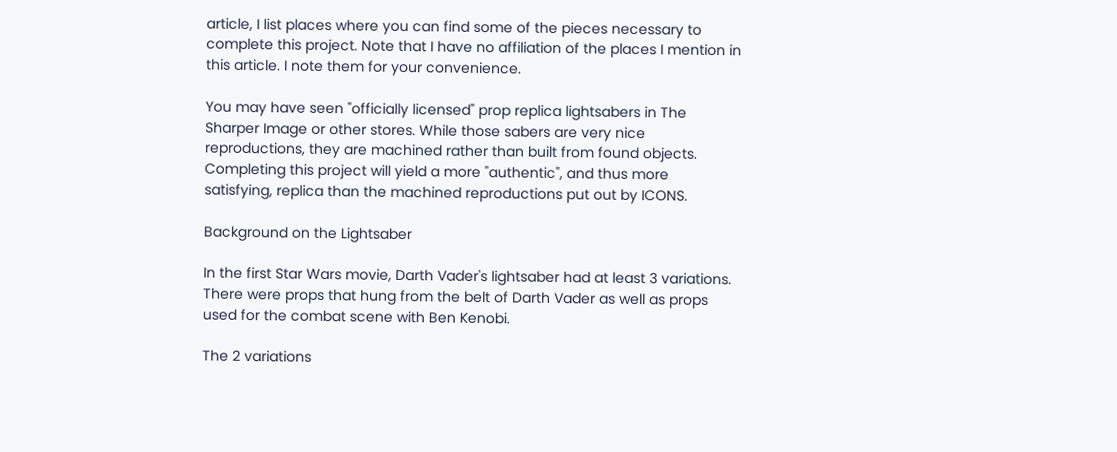article, I list places where you can find some of the pieces necessary to complete this project. Note that I have no affiliation of the places I mention in this article. I note them for your convenience.

You may have seen "officially licensed" prop replica lightsabers in The Sharper Image or other stores. While those sabers are very nice reproductions, they are machined rather than built from found objects. Completing this project will yield a more "authentic", and thus more satisfying, replica than the machined reproductions put out by ICONS.

Background on the Lightsaber

In the first Star Wars movie, Darth Vader's lightsaber had at least 3 variations. There were props that hung from the belt of Darth Vader as well as props used for the combat scene with Ben Kenobi.

The 2 variations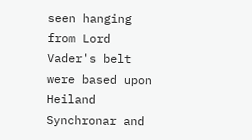seen hanging from Lord Vader's belt were based upon Heiland Synchronar and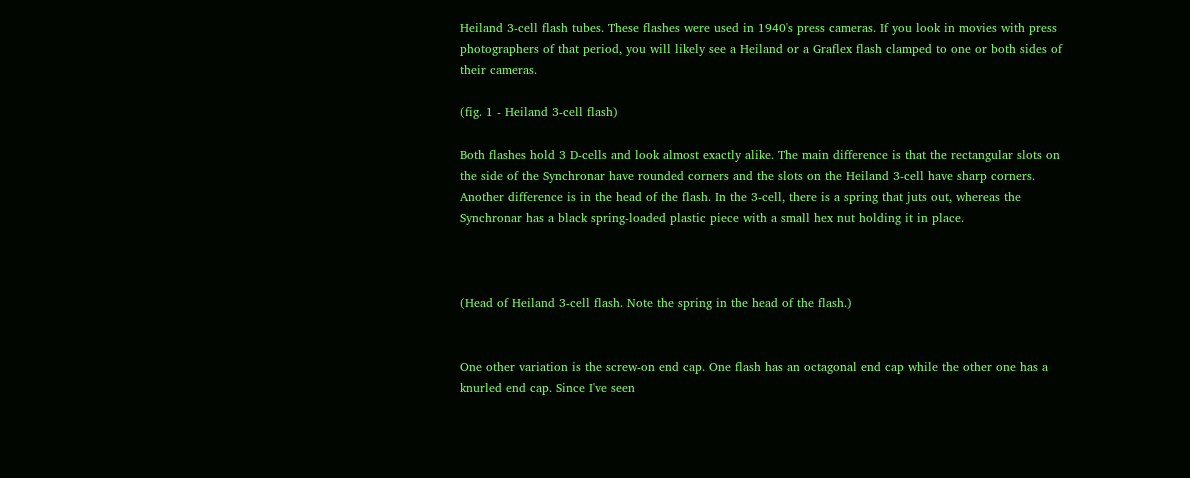Heiland 3-cell flash tubes. These flashes were used in 1940's press cameras. If you look in movies with press photographers of that period, you will likely see a Heiland or a Graflex flash clamped to one or both sides of their cameras.

(fig. 1 - Heiland 3-cell flash)

Both flashes hold 3 D-cells and look almost exactly alike. The main difference is that the rectangular slots on the side of the Synchronar have rounded corners and the slots on the Heiland 3-cell have sharp corners. Another difference is in the head of the flash. In the 3-cell, there is a spring that juts out, whereas the Synchronar has a black spring-loaded plastic piece with a small hex nut holding it in place.



(Head of Heiland 3-cell flash. Note the spring in the head of the flash.)


One other variation is the screw-on end cap. One flash has an octagonal end cap while the other one has a knurled end cap. Since I've seen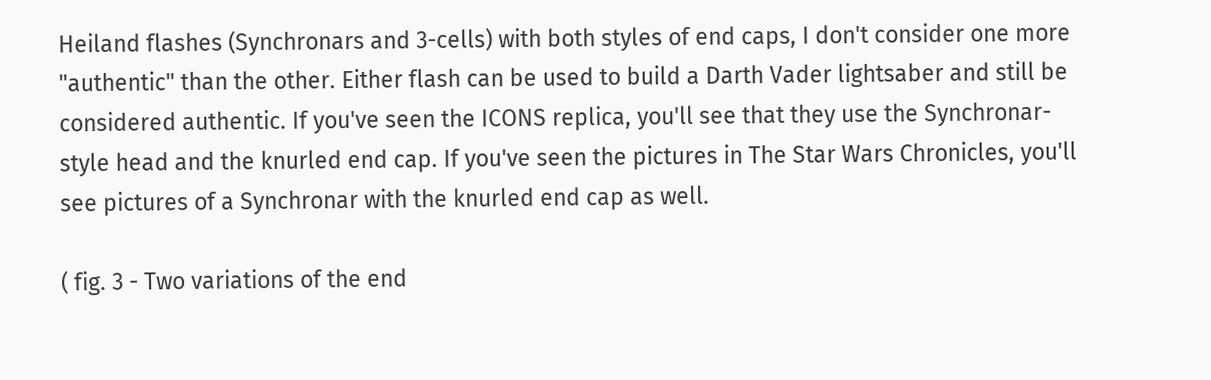Heiland flashes (Synchronars and 3-cells) with both styles of end caps, I don't consider one more "authentic" than the other. Either flash can be used to build a Darth Vader lightsaber and still be considered authentic. If you've seen the ICONS replica, you'll see that they use the Synchronar-style head and the knurled end cap. If you've seen the pictures in The Star Wars Chronicles, you'll see pictures of a Synchronar with the knurled end cap as well.

( fig. 3 - Two variations of the end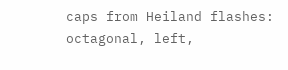caps from Heiland flashes: octagonal, left,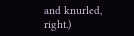and knurled, right.)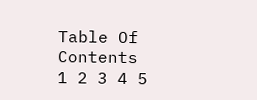Table Of Contents
1 2 3 4 5